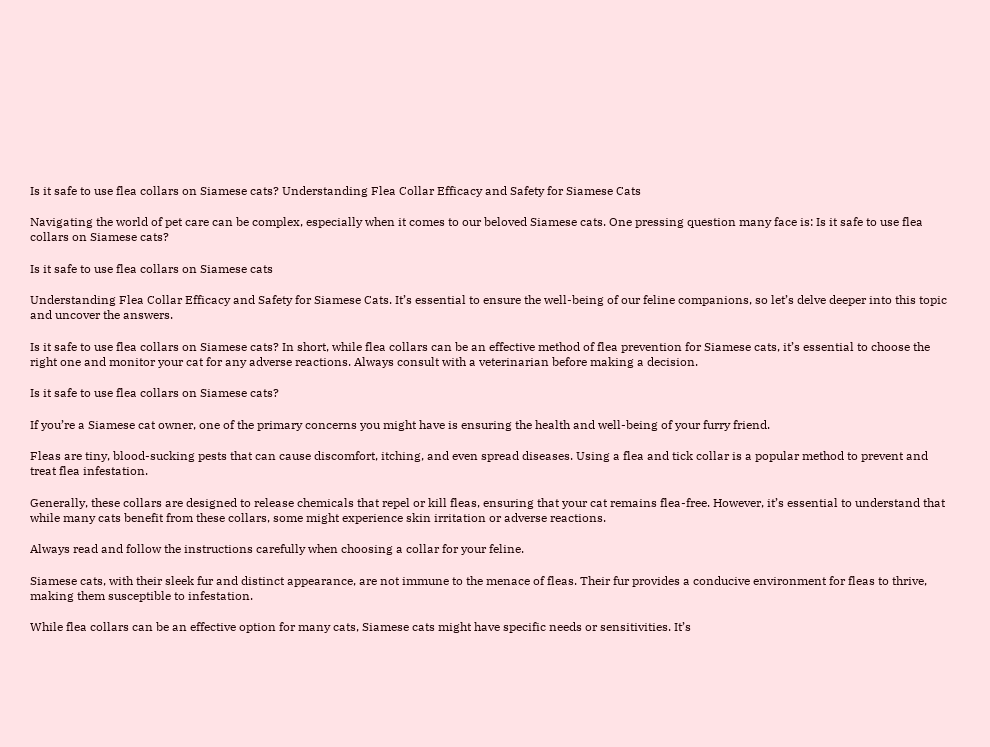Is it safe to use flea collars on Siamese cats? Understanding Flea Collar Efficacy and Safety for Siamese Cats

Navigating the world of pet care can be complex, especially when it comes to our beloved Siamese cats. One pressing question many face is: Is it safe to use flea collars on Siamese cats?

Is it safe to use flea collars on Siamese cats

Understanding Flea Collar Efficacy and Safety for Siamese Cats. It’s essential to ensure the well-being of our feline companions, so let’s delve deeper into this topic and uncover the answers.

Is it safe to use flea collars on Siamese cats? In short, while flea collars can be an effective method of flea prevention for Siamese cats, it’s essential to choose the right one and monitor your cat for any adverse reactions. Always consult with a veterinarian before making a decision.

Is it safe to use flea collars on Siamese cats?

If you’re a Siamese cat owner, one of the primary concerns you might have is ensuring the health and well-being of your furry friend.

Fleas are tiny, blood-sucking pests that can cause discomfort, itching, and even spread diseases. Using a flea and tick collar is a popular method to prevent and treat flea infestation.

Generally, these collars are designed to release chemicals that repel or kill fleas, ensuring that your cat remains flea-free. However, it’s essential to understand that while many cats benefit from these collars, some might experience skin irritation or adverse reactions.

Always read and follow the instructions carefully when choosing a collar for your feline.

Siamese cats, with their sleek fur and distinct appearance, are not immune to the menace of fleas. Their fur provides a conducive environment for fleas to thrive, making them susceptible to infestation.

While flea collars can be an effective option for many cats, Siamese cats might have specific needs or sensitivities. It’s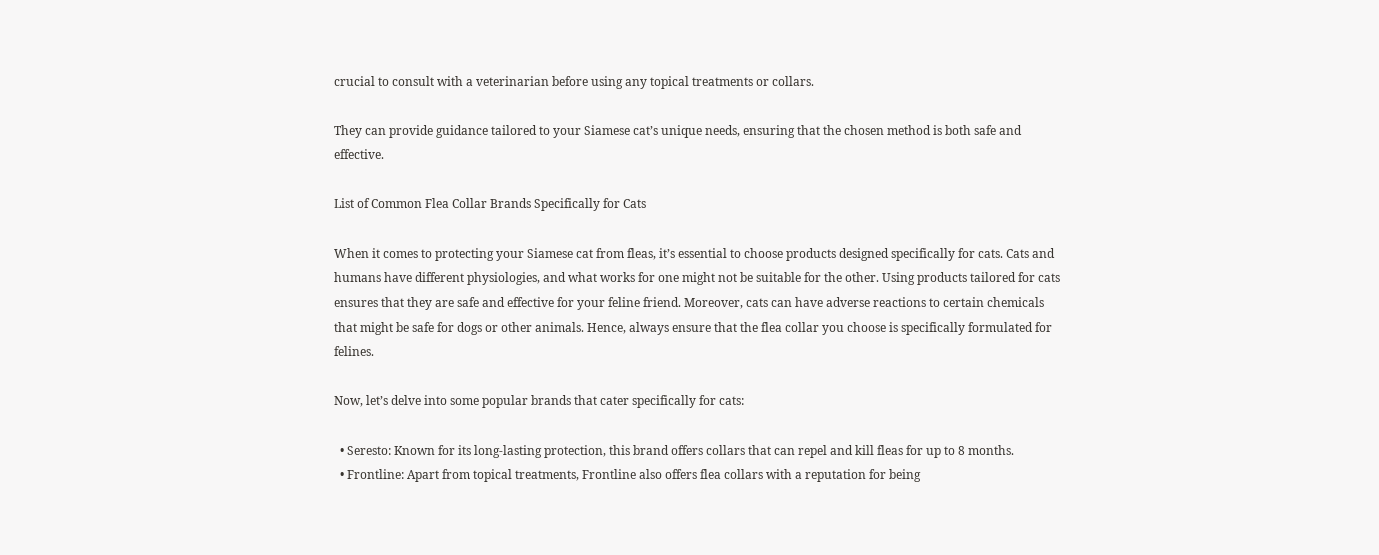crucial to consult with a veterinarian before using any topical treatments or collars.

They can provide guidance tailored to your Siamese cat’s unique needs, ensuring that the chosen method is both safe and effective.

List of Common Flea Collar Brands Specifically for Cats

When it comes to protecting your Siamese cat from fleas, it’s essential to choose products designed specifically for cats. Cats and humans have different physiologies, and what works for one might not be suitable for the other. Using products tailored for cats ensures that they are safe and effective for your feline friend. Moreover, cats can have adverse reactions to certain chemicals that might be safe for dogs or other animals. Hence, always ensure that the flea collar you choose is specifically formulated for felines.

Now, let’s delve into some popular brands that cater specifically for cats:

  • Seresto: Known for its long-lasting protection, this brand offers collars that can repel and kill fleas for up to 8 months.
  • Frontline: Apart from topical treatments, Frontline also offers flea collars with a reputation for being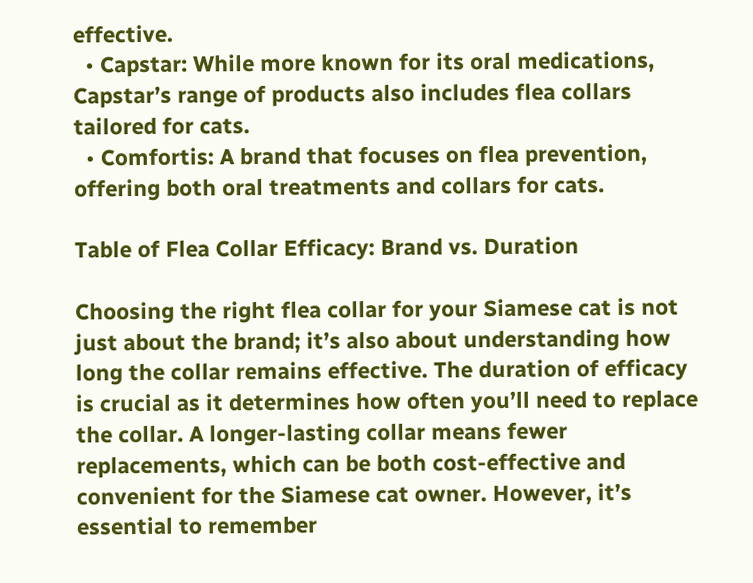effective.
  • Capstar: While more known for its oral medications, Capstar’s range of products also includes flea collars tailored for cats.
  • Comfortis: A brand that focuses on flea prevention, offering both oral treatments and collars for cats.

Table of Flea Collar Efficacy: Brand vs. Duration

Choosing the right flea collar for your Siamese cat is not just about the brand; it’s also about understanding how long the collar remains effective. The duration of efficacy is crucial as it determines how often you’ll need to replace the collar. A longer-lasting collar means fewer replacements, which can be both cost-effective and convenient for the Siamese cat owner. However, it’s essential to remember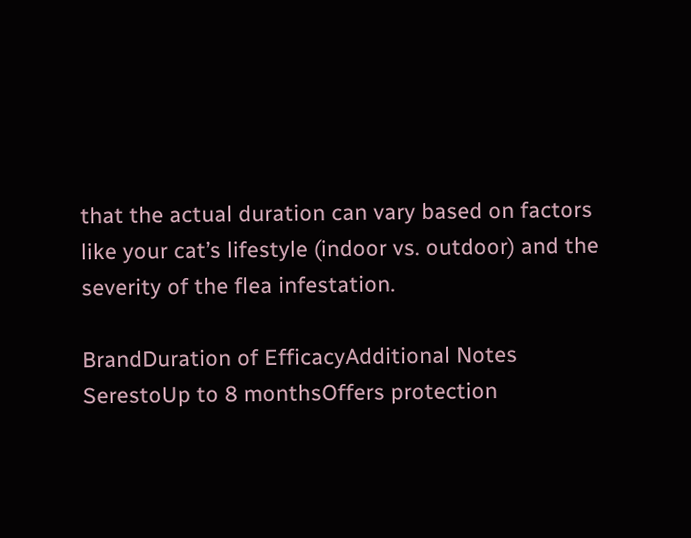that the actual duration can vary based on factors like your cat’s lifestyle (indoor vs. outdoor) and the severity of the flea infestation.

BrandDuration of EfficacyAdditional Notes
SerestoUp to 8 monthsOffers protection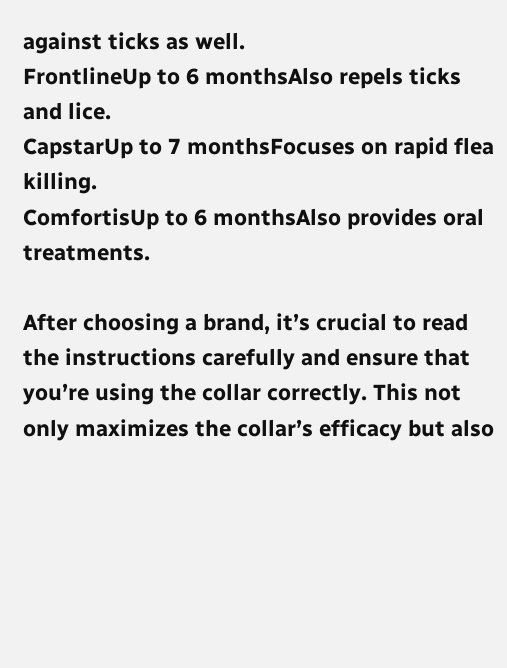against ticks as well.
FrontlineUp to 6 monthsAlso repels ticks and lice.
CapstarUp to 7 monthsFocuses on rapid flea killing.
ComfortisUp to 6 monthsAlso provides oral treatments.

After choosing a brand, it’s crucial to read the instructions carefully and ensure that you’re using the collar correctly. This not only maximizes the collar’s efficacy but also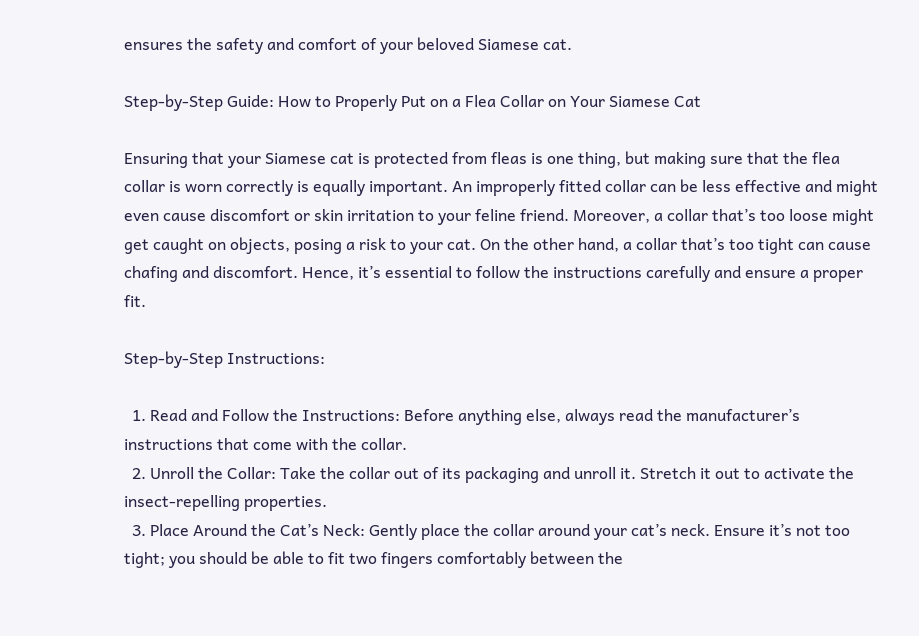ensures the safety and comfort of your beloved Siamese cat.

Step-by-Step Guide: How to Properly Put on a Flea Collar on Your Siamese Cat

Ensuring that your Siamese cat is protected from fleas is one thing, but making sure that the flea collar is worn correctly is equally important. An improperly fitted collar can be less effective and might even cause discomfort or skin irritation to your feline friend. Moreover, a collar that’s too loose might get caught on objects, posing a risk to your cat. On the other hand, a collar that’s too tight can cause chafing and discomfort. Hence, it’s essential to follow the instructions carefully and ensure a proper fit.

Step-by-Step Instructions:

  1. Read and Follow the Instructions: Before anything else, always read the manufacturer’s instructions that come with the collar.
  2. Unroll the Collar: Take the collar out of its packaging and unroll it. Stretch it out to activate the insect-repelling properties.
  3. Place Around the Cat’s Neck: Gently place the collar around your cat’s neck. Ensure it’s not too tight; you should be able to fit two fingers comfortably between the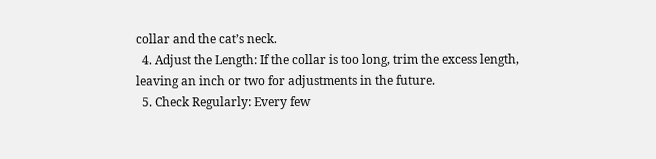collar and the cat’s neck.
  4. Adjust the Length: If the collar is too long, trim the excess length, leaving an inch or two for adjustments in the future.
  5. Check Regularly: Every few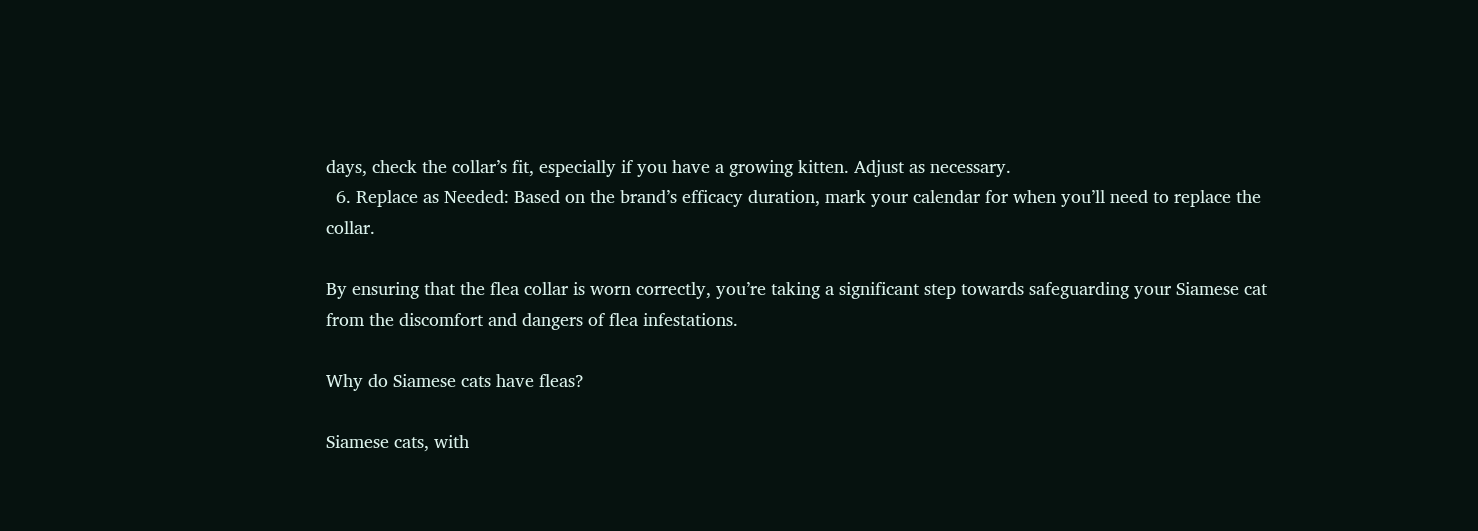days, check the collar’s fit, especially if you have a growing kitten. Adjust as necessary.
  6. Replace as Needed: Based on the brand’s efficacy duration, mark your calendar for when you’ll need to replace the collar.

By ensuring that the flea collar is worn correctly, you’re taking a significant step towards safeguarding your Siamese cat from the discomfort and dangers of flea infestations.

Why do Siamese cats have fleas?

Siamese cats, with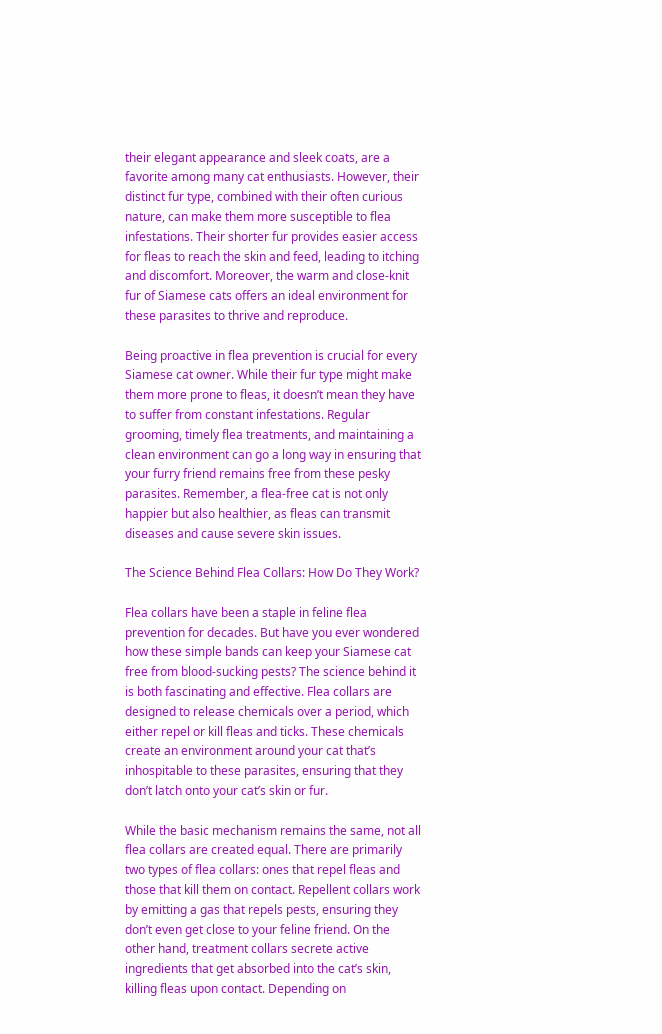their elegant appearance and sleek coats, are a favorite among many cat enthusiasts. However, their distinct fur type, combined with their often curious nature, can make them more susceptible to flea infestations. Their shorter fur provides easier access for fleas to reach the skin and feed, leading to itching and discomfort. Moreover, the warm and close-knit fur of Siamese cats offers an ideal environment for these parasites to thrive and reproduce.

Being proactive in flea prevention is crucial for every Siamese cat owner. While their fur type might make them more prone to fleas, it doesn’t mean they have to suffer from constant infestations. Regular grooming, timely flea treatments, and maintaining a clean environment can go a long way in ensuring that your furry friend remains free from these pesky parasites. Remember, a flea-free cat is not only happier but also healthier, as fleas can transmit diseases and cause severe skin issues.

The Science Behind Flea Collars: How Do They Work?

Flea collars have been a staple in feline flea prevention for decades. But have you ever wondered how these simple bands can keep your Siamese cat free from blood-sucking pests? The science behind it is both fascinating and effective. Flea collars are designed to release chemicals over a period, which either repel or kill fleas and ticks. These chemicals create an environment around your cat that’s inhospitable to these parasites, ensuring that they don’t latch onto your cat’s skin or fur.

While the basic mechanism remains the same, not all flea collars are created equal. There are primarily two types of flea collars: ones that repel fleas and those that kill them on contact. Repellent collars work by emitting a gas that repels pests, ensuring they don’t even get close to your feline friend. On the other hand, treatment collars secrete active ingredients that get absorbed into the cat’s skin, killing fleas upon contact. Depending on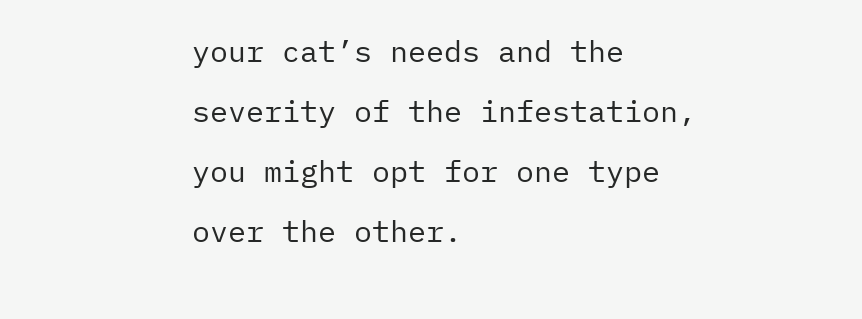your cat’s needs and the severity of the infestation, you might opt for one type over the other.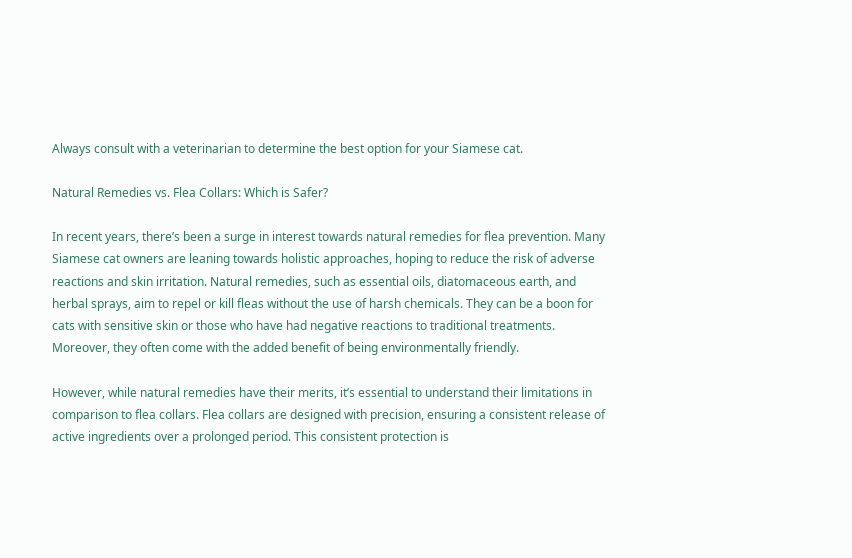Always consult with a veterinarian to determine the best option for your Siamese cat.

Natural Remedies vs. Flea Collars: Which is Safer?

In recent years, there’s been a surge in interest towards natural remedies for flea prevention. Many Siamese cat owners are leaning towards holistic approaches, hoping to reduce the risk of adverse reactions and skin irritation. Natural remedies, such as essential oils, diatomaceous earth, and herbal sprays, aim to repel or kill fleas without the use of harsh chemicals. They can be a boon for cats with sensitive skin or those who have had negative reactions to traditional treatments. Moreover, they often come with the added benefit of being environmentally friendly.

However, while natural remedies have their merits, it’s essential to understand their limitations in comparison to flea collars. Flea collars are designed with precision, ensuring a consistent release of active ingredients over a prolonged period. This consistent protection is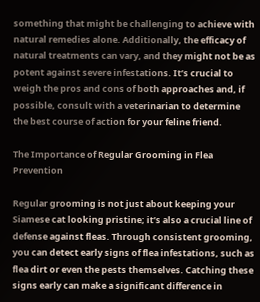something that might be challenging to achieve with natural remedies alone. Additionally, the efficacy of natural treatments can vary, and they might not be as potent against severe infestations. It’s crucial to weigh the pros and cons of both approaches and, if possible, consult with a veterinarian to determine the best course of action for your feline friend.

The Importance of Regular Grooming in Flea Prevention

Regular grooming is not just about keeping your Siamese cat looking pristine; it’s also a crucial line of defense against fleas. Through consistent grooming, you can detect early signs of flea infestations, such as flea dirt or even the pests themselves. Catching these signs early can make a significant difference in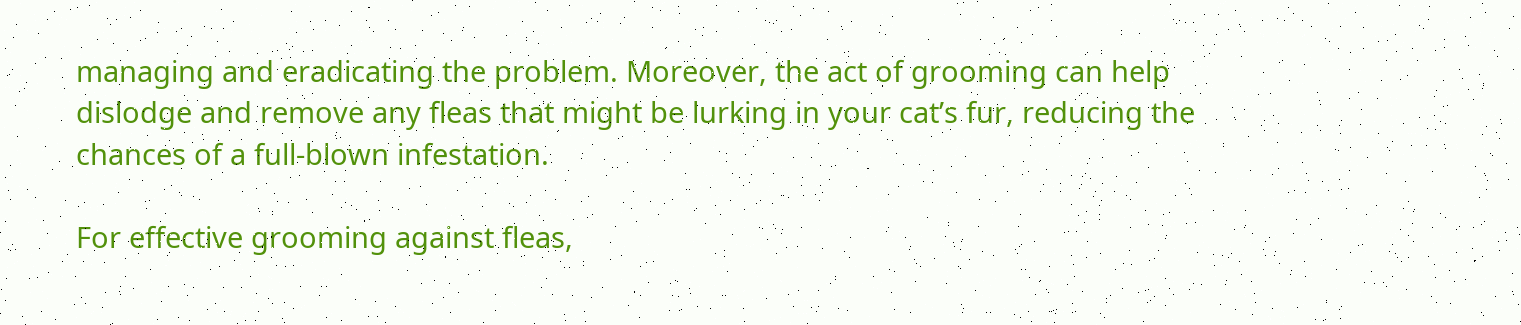managing and eradicating the problem. Moreover, the act of grooming can help dislodge and remove any fleas that might be lurking in your cat’s fur, reducing the chances of a full-blown infestation.

For effective grooming against fleas,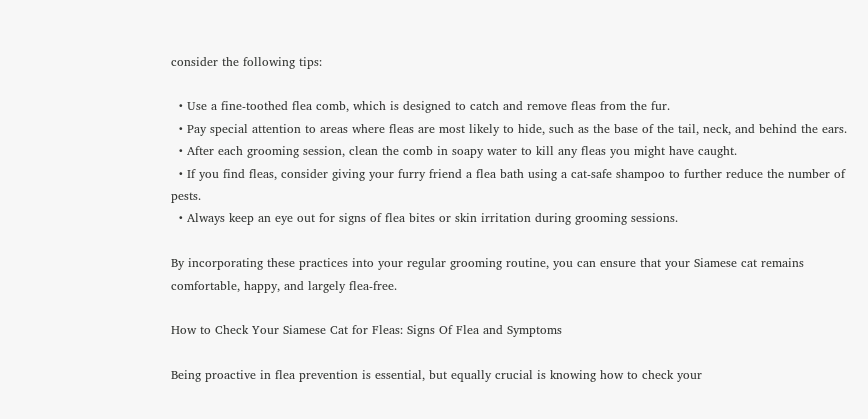consider the following tips:

  • Use a fine-toothed flea comb, which is designed to catch and remove fleas from the fur.
  • Pay special attention to areas where fleas are most likely to hide, such as the base of the tail, neck, and behind the ears.
  • After each grooming session, clean the comb in soapy water to kill any fleas you might have caught.
  • If you find fleas, consider giving your furry friend a flea bath using a cat-safe shampoo to further reduce the number of pests.
  • Always keep an eye out for signs of flea bites or skin irritation during grooming sessions.

By incorporating these practices into your regular grooming routine, you can ensure that your Siamese cat remains comfortable, happy, and largely flea-free.

How to Check Your Siamese Cat for Fleas: Signs Of Flea and Symptoms

Being proactive in flea prevention is essential, but equally crucial is knowing how to check your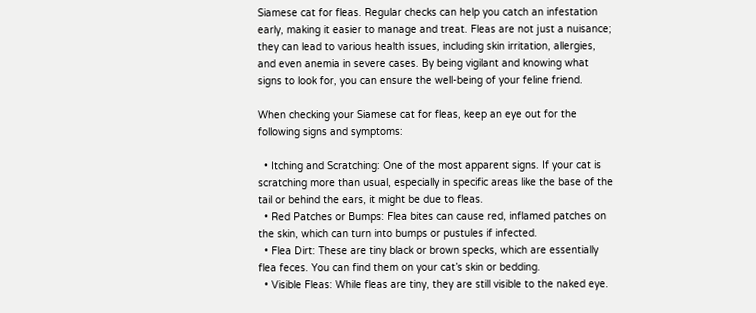Siamese cat for fleas. Regular checks can help you catch an infestation early, making it easier to manage and treat. Fleas are not just a nuisance; they can lead to various health issues, including skin irritation, allergies, and even anemia in severe cases. By being vigilant and knowing what signs to look for, you can ensure the well-being of your feline friend.

When checking your Siamese cat for fleas, keep an eye out for the following signs and symptoms:

  • Itching and Scratching: One of the most apparent signs. If your cat is scratching more than usual, especially in specific areas like the base of the tail or behind the ears, it might be due to fleas.
  • Red Patches or Bumps: Flea bites can cause red, inflamed patches on the skin, which can turn into bumps or pustules if infected.
  • Flea Dirt: These are tiny black or brown specks, which are essentially flea feces. You can find them on your cat’s skin or bedding.
  • Visible Fleas: While fleas are tiny, they are still visible to the naked eye.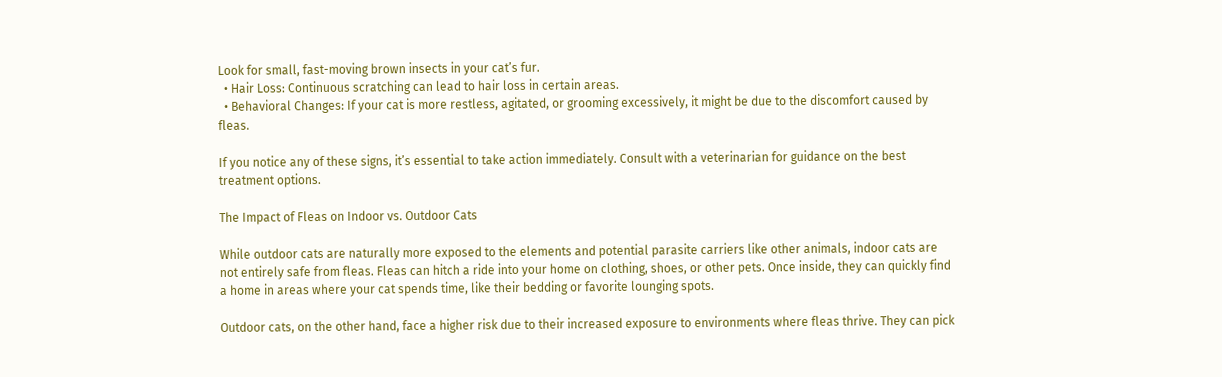Look for small, fast-moving brown insects in your cat’s fur.
  • Hair Loss: Continuous scratching can lead to hair loss in certain areas.
  • Behavioral Changes: If your cat is more restless, agitated, or grooming excessively, it might be due to the discomfort caused by fleas.

If you notice any of these signs, it’s essential to take action immediately. Consult with a veterinarian for guidance on the best treatment options.

The Impact of Fleas on Indoor vs. Outdoor Cats

While outdoor cats are naturally more exposed to the elements and potential parasite carriers like other animals, indoor cats are not entirely safe from fleas. Fleas can hitch a ride into your home on clothing, shoes, or other pets. Once inside, they can quickly find a home in areas where your cat spends time, like their bedding or favorite lounging spots.

Outdoor cats, on the other hand, face a higher risk due to their increased exposure to environments where fleas thrive. They can pick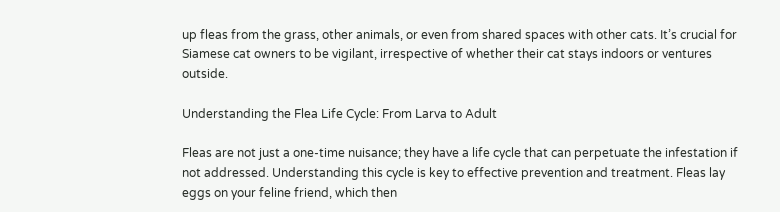up fleas from the grass, other animals, or even from shared spaces with other cats. It’s crucial for Siamese cat owners to be vigilant, irrespective of whether their cat stays indoors or ventures outside.

Understanding the Flea Life Cycle: From Larva to Adult

Fleas are not just a one-time nuisance; they have a life cycle that can perpetuate the infestation if not addressed. Understanding this cycle is key to effective prevention and treatment. Fleas lay eggs on your feline friend, which then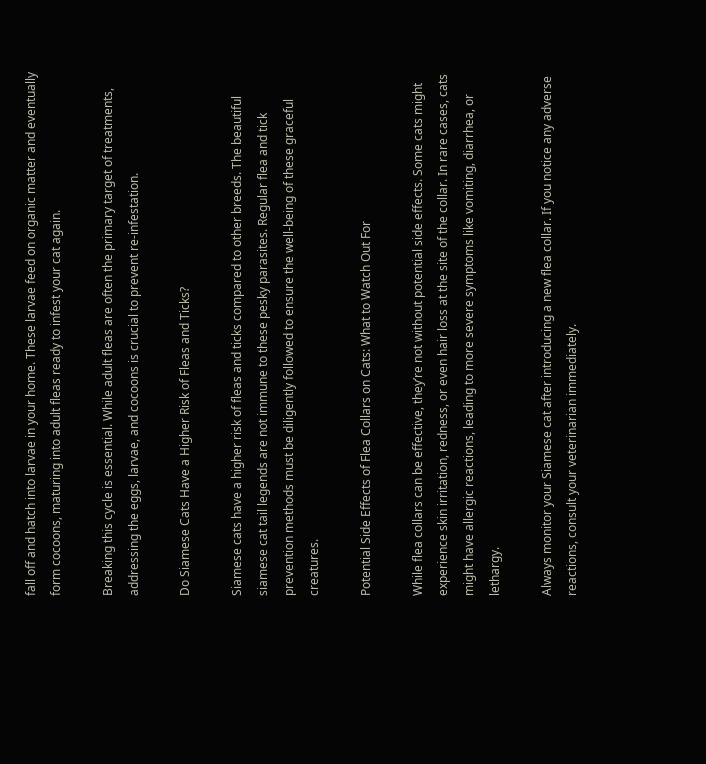fall off and hatch into larvae in your home. These larvae feed on organic matter and eventually form cocoons, maturing into adult fleas ready to infest your cat again.

Breaking this cycle is essential. While adult fleas are often the primary target of treatments, addressing the eggs, larvae, and cocoons is crucial to prevent re-infestation.

Do Siamese Cats Have a Higher Risk of Fleas and Ticks?

Siamese cats have a higher risk of fleas and ticks compared to other breeds. The beautiful siamese cat tail legends are not immune to these pesky parasites. Regular flea and tick prevention methods must be diligently followed to ensure the well-being of these graceful creatures.

Potential Side Effects of Flea Collars on Cats: What to Watch Out For

While flea collars can be effective, they’re not without potential side effects. Some cats might experience skin irritation, redness, or even hair loss at the site of the collar. In rare cases, cats might have allergic reactions, leading to more severe symptoms like vomiting, diarrhea, or lethargy.

Always monitor your Siamese cat after introducing a new flea collar. If you notice any adverse reactions, consult your veterinarian immediately.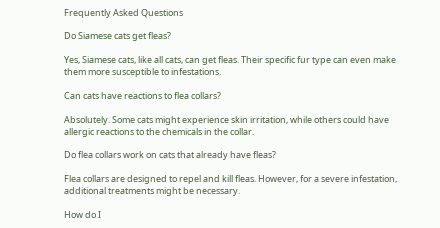Frequently Asked Questions

Do Siamese cats get fleas?

Yes, Siamese cats, like all cats, can get fleas. Their specific fur type can even make them more susceptible to infestations.

Can cats have reactions to flea collars?

Absolutely. Some cats might experience skin irritation, while others could have allergic reactions to the chemicals in the collar.

Do flea collars work on cats that already have fleas?

Flea collars are designed to repel and kill fleas. However, for a severe infestation, additional treatments might be necessary.

How do I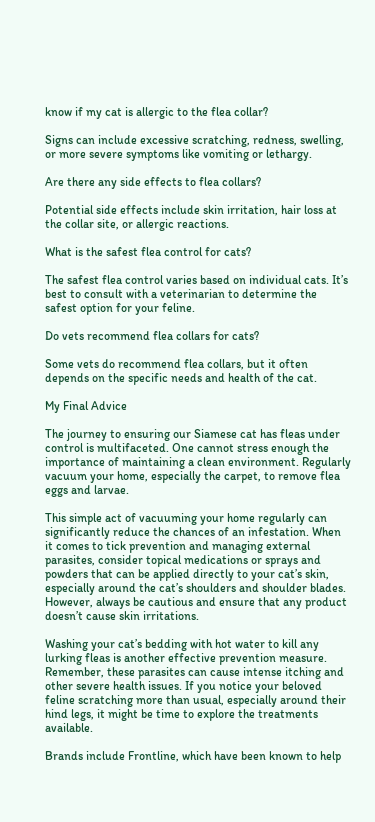know if my cat is allergic to the flea collar?

Signs can include excessive scratching, redness, swelling, or more severe symptoms like vomiting or lethargy.

Are there any side effects to flea collars?

Potential side effects include skin irritation, hair loss at the collar site, or allergic reactions.

What is the safest flea control for cats?

The safest flea control varies based on individual cats. It’s best to consult with a veterinarian to determine the safest option for your feline.

Do vets recommend flea collars for cats?

Some vets do recommend flea collars, but it often depends on the specific needs and health of the cat.

My Final Advice

The journey to ensuring our Siamese cat has fleas under control is multifaceted. One cannot stress enough the importance of maintaining a clean environment. Regularly vacuum your home, especially the carpet, to remove flea eggs and larvae.

This simple act of vacuuming your home regularly can significantly reduce the chances of an infestation. When it comes to tick prevention and managing external parasites, consider topical medications or sprays and powders that can be applied directly to your cat’s skin, especially around the cat’s shoulders and shoulder blades. However, always be cautious and ensure that any product doesn’t cause skin irritations.

Washing your cat’s bedding with hot water to kill any lurking fleas is another effective prevention measure. Remember, these parasites can cause intense itching and other severe health issues. If you notice your beloved feline scratching more than usual, especially around their hind legs, it might be time to explore the treatments available.

Brands include Frontline, which have been known to help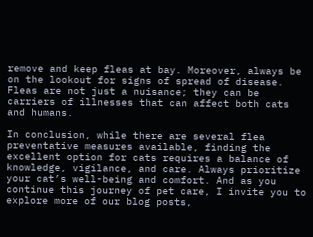remove and keep fleas at bay. Moreover, always be on the lookout for signs of spread of disease. Fleas are not just a nuisance; they can be carriers of illnesses that can affect both cats and humans.

In conclusion, while there are several flea preventative measures available, finding the excellent option for cats requires a balance of knowledge, vigilance, and care. Always prioritize your cat’s well-being and comfort. And as you continue this journey of pet care, I invite you to explore more of our blog posts,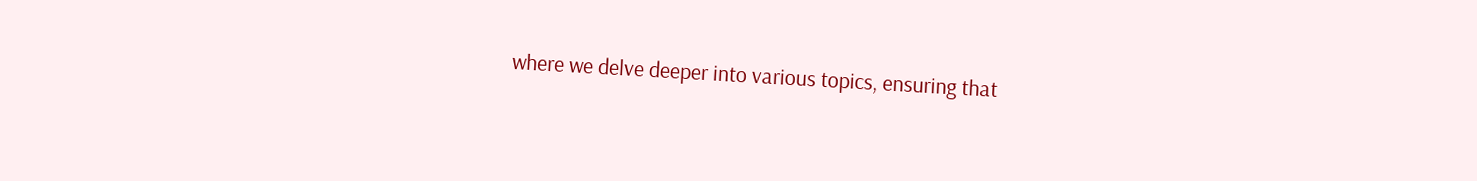where we delve deeper into various topics, ensuring that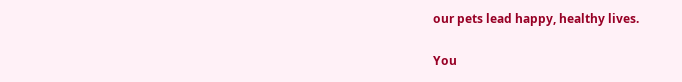our pets lead happy, healthy lives.

You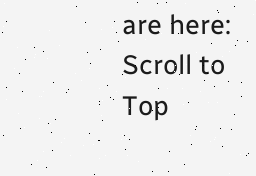are here:
Scroll to Top